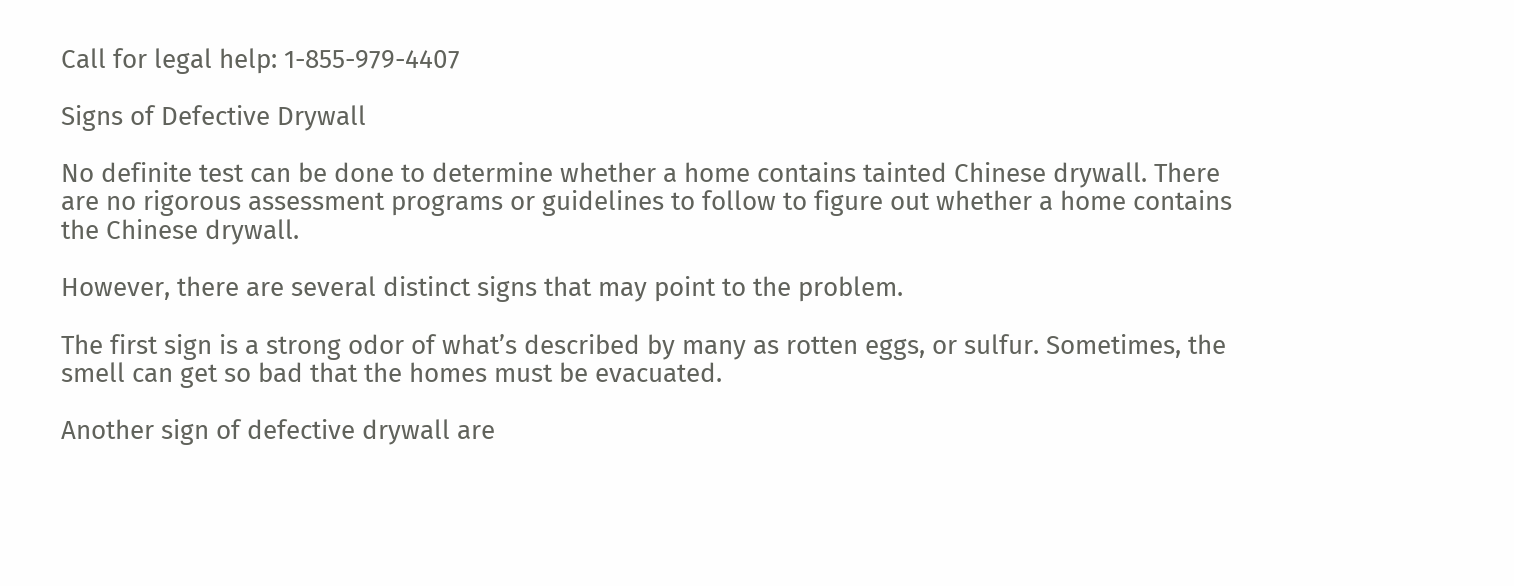Call for legal help: 1-855-979-4407

Signs of Defective Drywall

No definite test can be done to determine whether a home contains tainted Chinese drywall. There are no rigorous assessment programs or guidelines to follow to figure out whether a home contains the Chinese drywall.

However, there are several distinct signs that may point to the problem.

The first sign is a strong odor of what’s described by many as rotten eggs, or sulfur. Sometimes, the smell can get so bad that the homes must be evacuated.

Another sign of defective drywall are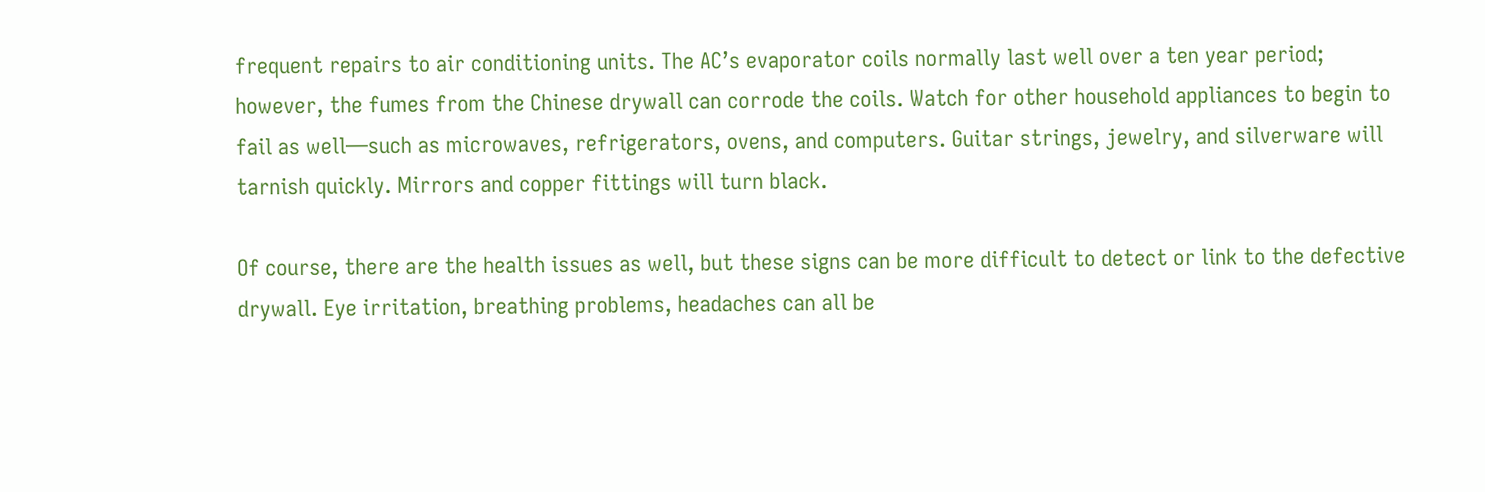frequent repairs to air conditioning units. The AC’s evaporator coils normally last well over a ten year period; however, the fumes from the Chinese drywall can corrode the coils. Watch for other household appliances to begin to fail as well—such as microwaves, refrigerators, ovens, and computers. Guitar strings, jewelry, and silverware will tarnish quickly. Mirrors and copper fittings will turn black.

Of course, there are the health issues as well, but these signs can be more difficult to detect or link to the defective drywall. Eye irritation, breathing problems, headaches can all be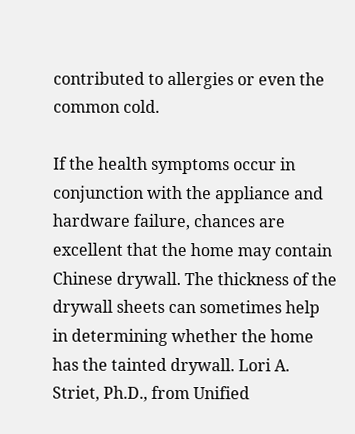contributed to allergies or even the common cold.

If the health symptoms occur in conjunction with the appliance and hardware failure, chances are excellent that the home may contain Chinese drywall. The thickness of the drywall sheets can sometimes help in determining whether the home has the tainted drywall. Lori A. Striet, Ph.D., from Unified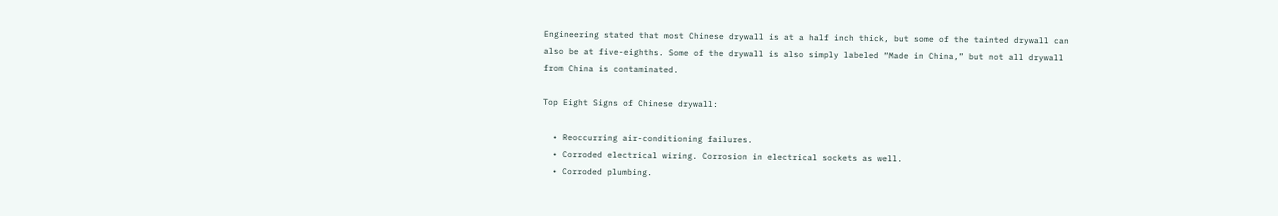Engineering stated that most Chinese drywall is at a half inch thick, but some of the tainted drywall can also be at five-eighths. Some of the drywall is also simply labeled “Made in China,” but not all drywall from China is contaminated.

Top Eight Signs of Chinese drywall:

  • Reoccurring air-conditioning failures.
  • Corroded electrical wiring. Corrosion in electrical sockets as well.
  • Corroded plumbing.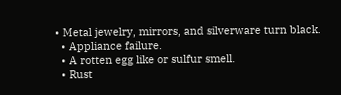• Metal jewelry, mirrors, and silverware turn black.
  • Appliance failure.
  • A rotten egg like or sulfur smell.
  • Rust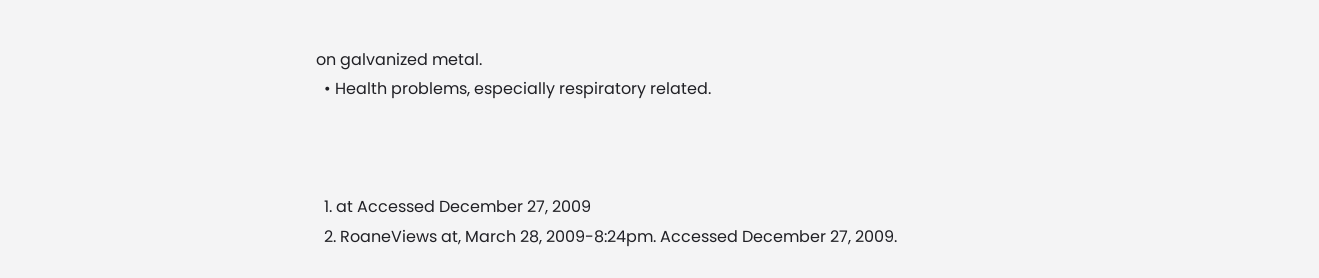on galvanized metal.
  • Health problems, especially respiratory related.



  1. at Accessed December 27, 2009
  2. RoaneViews at, March 28, 2009-8:24pm. Accessed December 27, 2009.